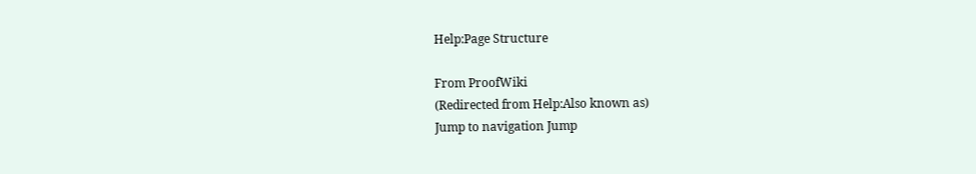Help:Page Structure

From ProofWiki
(Redirected from Help:Also known as)
Jump to navigation Jump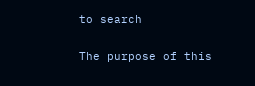to search

The purpose of this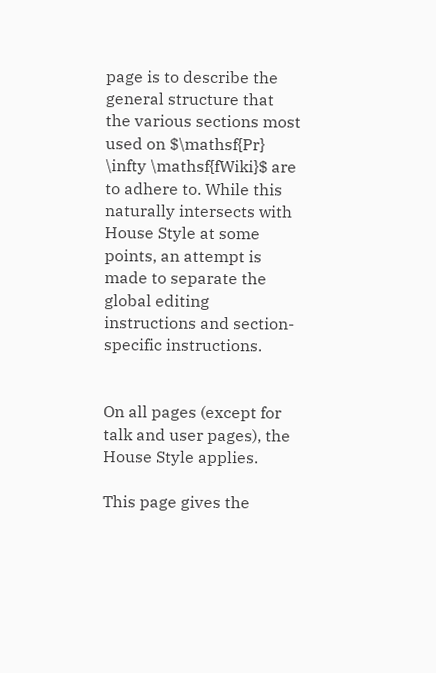page is to describe the general structure that the various sections most used on $\mathsf{Pr} \infty \mathsf{fWiki}$ are to adhere to. While this naturally intersects with House Style at some points, an attempt is made to separate the global editing instructions and section-specific instructions.


On all pages (except for talk and user pages), the House Style applies.

This page gives the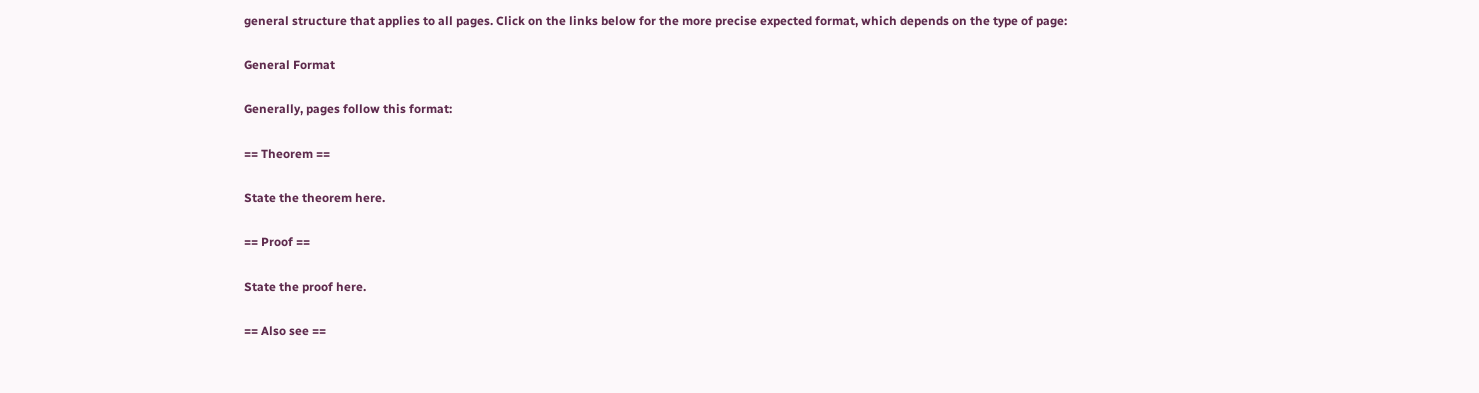general structure that applies to all pages. Click on the links below for the more precise expected format, which depends on the type of page:

General Format

Generally, pages follow this format:

== Theorem ==

State the theorem here.

== Proof ==

State the proof here.

== Also see ==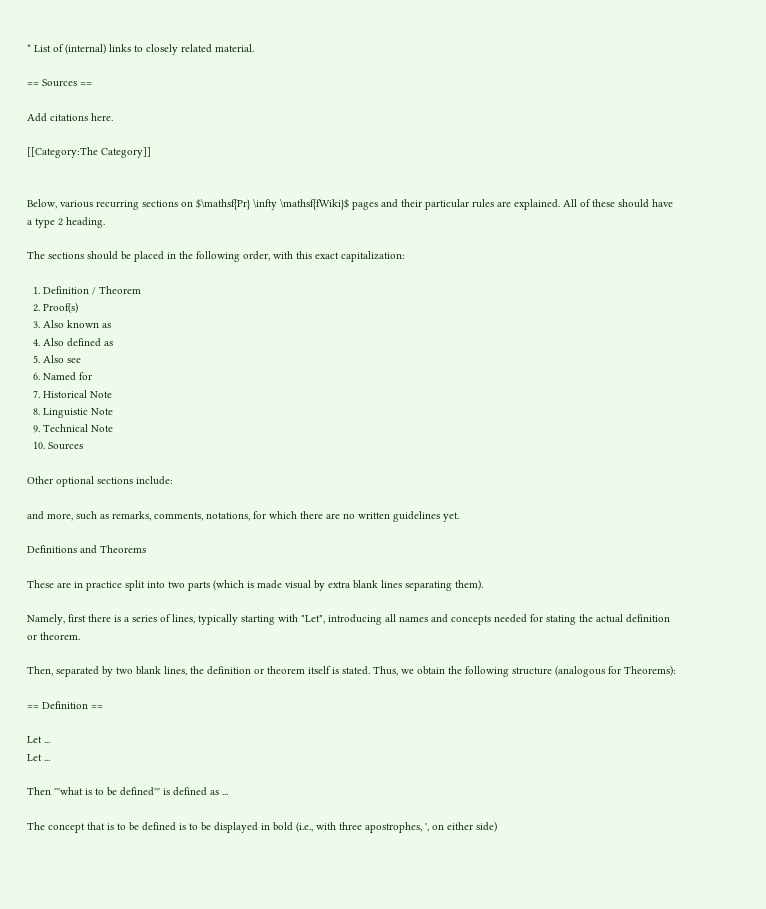* List of (internal) links to closely related material.

== Sources ==

Add citations here.

[[Category:The Category]]


Below, various recurring sections on $\mathsf{Pr} \infty \mathsf{fWiki}$ pages and their particular rules are explained. All of these should have a type 2 heading.

The sections should be placed in the following order, with this exact capitalization:

  1. Definition / Theorem
  2. Proof(s)
  3. Also known as
  4. Also defined as
  5. Also see
  6. Named for
  7. Historical Note
  8. Linguistic Note
  9. Technical Note
  10. Sources

Other optional sections include:

and more, such as remarks, comments, notations, for which there are no written guidelines yet.

Definitions and Theorems

These are in practice split into two parts (which is made visual by extra blank lines separating them).

Namely, first there is a series of lines, typically starting with "Let", introducing all names and concepts needed for stating the actual definition or theorem.

Then, separated by two blank lines, the definition or theorem itself is stated. Thus, we obtain the following structure (analogous for Theorems):

== Definition ==

Let ...
Let ...

Then '''what is to be defined''' is defined as ...

The concept that is to be defined is to be displayed in bold (i.e., with three apostrophes, ', on either side)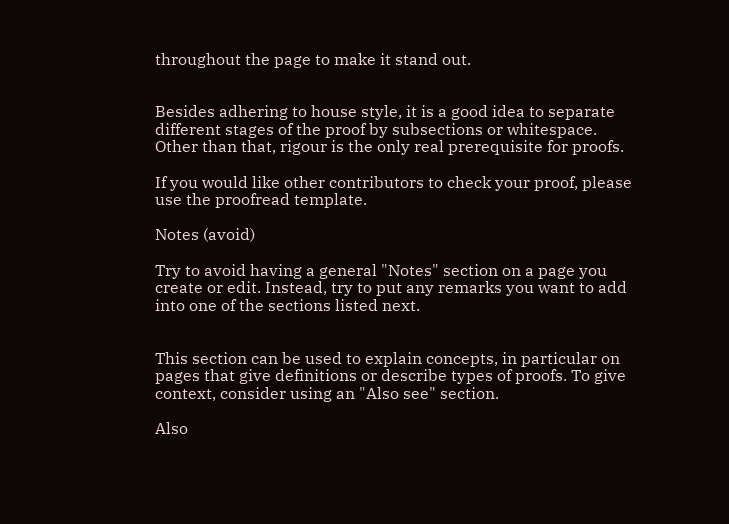throughout the page to make it stand out.


Besides adhering to house style, it is a good idea to separate different stages of the proof by subsections or whitespace. Other than that, rigour is the only real prerequisite for proofs.

If you would like other contributors to check your proof, please use the proofread template.

Notes (avoid)

Try to avoid having a general "Notes" section on a page you create or edit. Instead, try to put any remarks you want to add into one of the sections listed next.


This section can be used to explain concepts, in particular on pages that give definitions or describe types of proofs. To give context, consider using an "Also see" section.

Also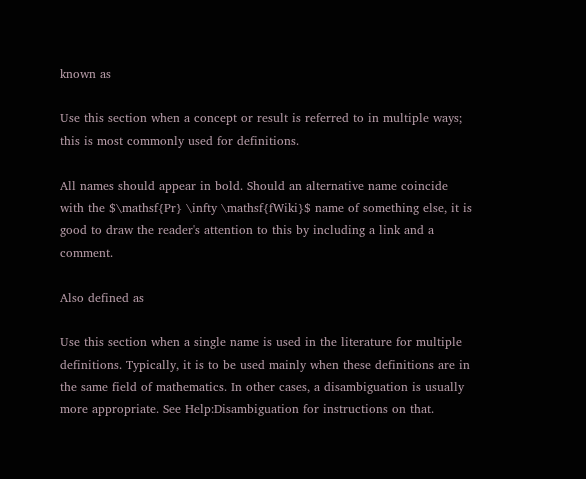known as

Use this section when a concept or result is referred to in multiple ways; this is most commonly used for definitions.

All names should appear in bold. Should an alternative name coincide with the $\mathsf{Pr} \infty \mathsf{fWiki}$ name of something else, it is good to draw the reader's attention to this by including a link and a comment.

Also defined as

Use this section when a single name is used in the literature for multiple definitions. Typically, it is to be used mainly when these definitions are in the same field of mathematics. In other cases, a disambiguation is usually more appropriate. See Help:Disambiguation for instructions on that.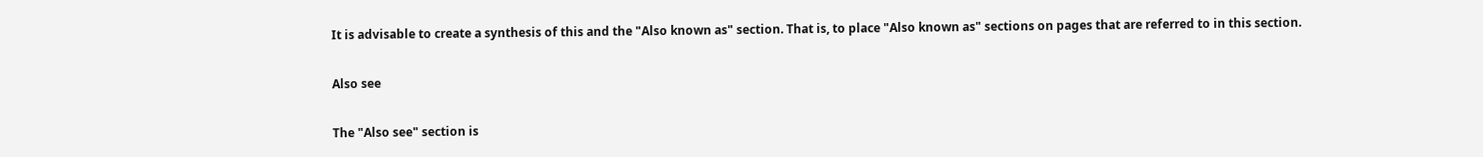It is advisable to create a synthesis of this and the "Also known as" section. That is, to place "Also known as" sections on pages that are referred to in this section.

Also see

The "Also see" section is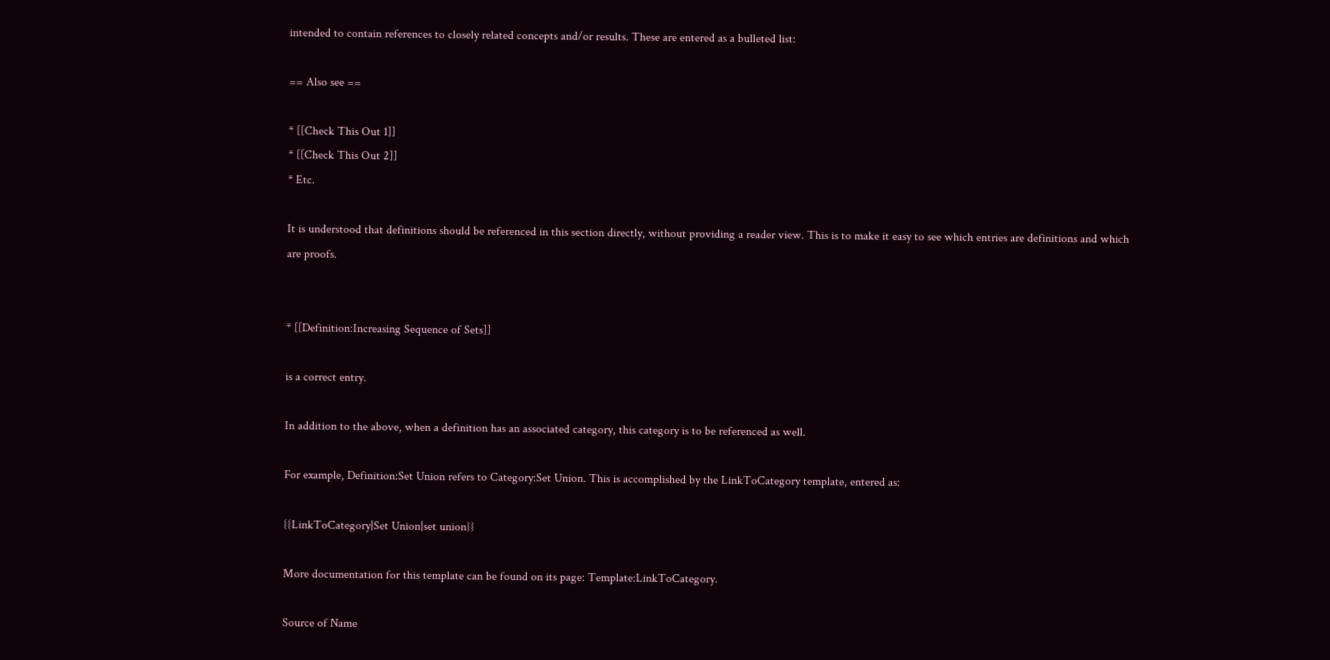intended to contain references to closely related concepts and/or results. These are entered as a bulleted list:

== Also see ==

* [[Check This Out 1]]
* [[Check This Out 2]]
* Etc.

It is understood that definitions should be referenced in this section directly, without providing a reader view. This is to make it easy to see which entries are definitions and which are proofs.


* [[Definition:Increasing Sequence of Sets]]

is a correct entry.

In addition to the above, when a definition has an associated category, this category is to be referenced as well.

For example, Definition:Set Union refers to Category:Set Union. This is accomplished by the LinkToCategory template, entered as:

{{LinkToCategory|Set Union|set union}}

More documentation for this template can be found on its page: Template:LinkToCategory.

Source of Name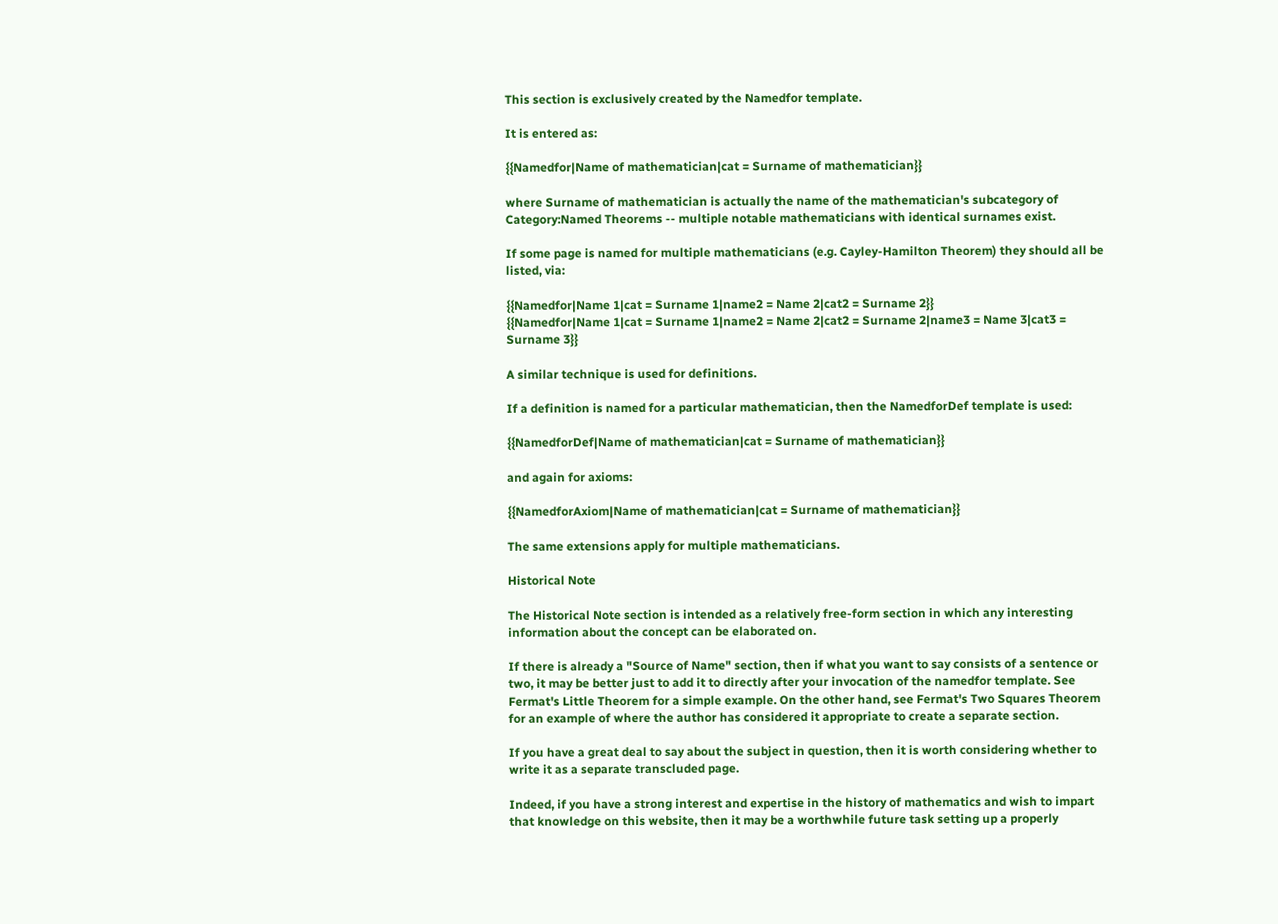This section is exclusively created by the Namedfor template.

It is entered as:

{{Namedfor|Name of mathematician|cat = Surname of mathematician}}

where Surname of mathematician is actually the name of the mathematician's subcategory of Category:Named Theorems -- multiple notable mathematicians with identical surnames exist.

If some page is named for multiple mathematicians (e.g. Cayley-Hamilton Theorem) they should all be listed, via:

{{Namedfor|Name 1|cat = Surname 1|name2 = Name 2|cat2 = Surname 2}}
{{Namedfor|Name 1|cat = Surname 1|name2 = Name 2|cat2 = Surname 2|name3 = Name 3|cat3 = Surname 3}}

A similar technique is used for definitions.

If a definition is named for a particular mathematician, then the NamedforDef template is used:

{{NamedforDef|Name of mathematician|cat = Surname of mathematician}}

and again for axioms:

{{NamedforAxiom|Name of mathematician|cat = Surname of mathematician}}

The same extensions apply for multiple mathematicians.

Historical Note

The Historical Note section is intended as a relatively free-form section in which any interesting information about the concept can be elaborated on.

If there is already a "Source of Name" section, then if what you want to say consists of a sentence or two, it may be better just to add it to directly after your invocation of the namedfor template. See Fermat's Little Theorem for a simple example. On the other hand, see Fermat's Two Squares Theorem for an example of where the author has considered it appropriate to create a separate section.

If you have a great deal to say about the subject in question, then it is worth considering whether to write it as a separate transcluded page.

Indeed, if you have a strong interest and expertise in the history of mathematics and wish to impart that knowledge on this website, then it may be a worthwhile future task setting up a properly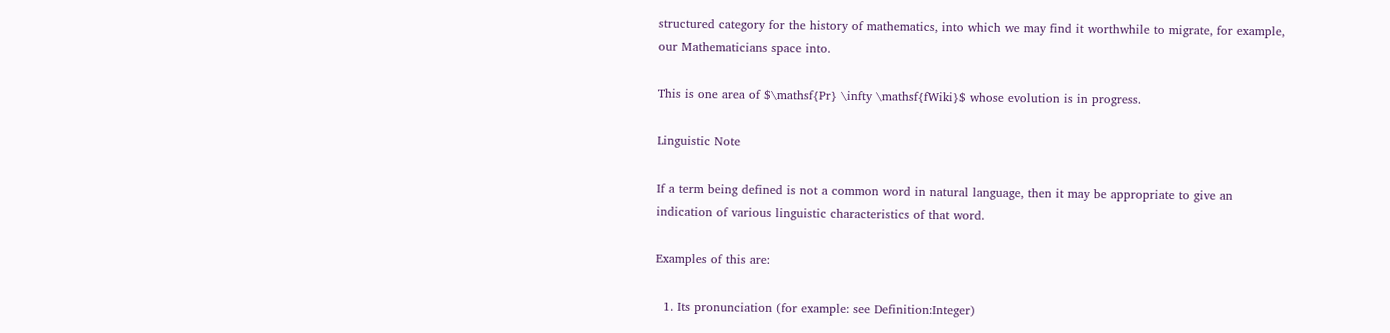structured category for the history of mathematics, into which we may find it worthwhile to migrate, for example, our Mathematicians space into.

This is one area of $\mathsf{Pr} \infty \mathsf{fWiki}$ whose evolution is in progress.

Linguistic Note

If a term being defined is not a common word in natural language, then it may be appropriate to give an indication of various linguistic characteristics of that word.

Examples of this are:

  1. Its pronunciation (for example: see Definition:Integer)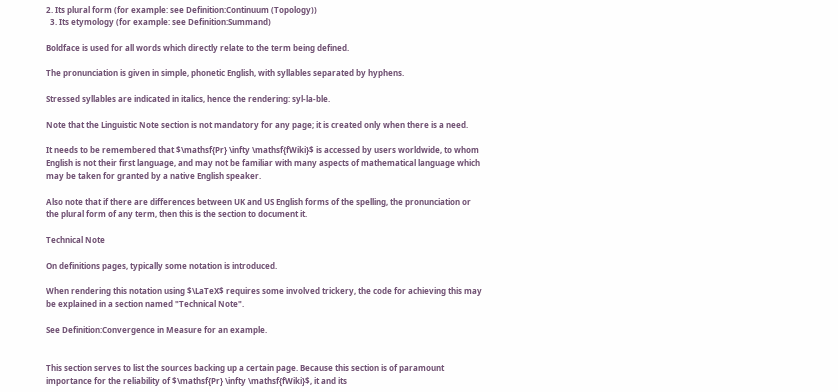2. Its plural form (for example: see Definition:Continuum (Topology))
  3. Its etymology (for example: see Definition:Summand)

Boldface is used for all words which directly relate to the term being defined.

The pronunciation is given in simple, phonetic English, with syllables separated by hyphens.

Stressed syllables are indicated in italics, hence the rendering: syl-la-ble.

Note that the Linguistic Note section is not mandatory for any page; it is created only when there is a need.

It needs to be remembered that $\mathsf{Pr} \infty \mathsf{fWiki}$ is accessed by users worldwide, to whom English is not their first language, and may not be familiar with many aspects of mathematical language which may be taken for granted by a native English speaker.

Also note that if there are differences between UK and US English forms of the spelling, the pronunciation or the plural form of any term, then this is the section to document it.

Technical Note

On definitions pages, typically some notation is introduced.

When rendering this notation using $\LaTeX$ requires some involved trickery, the code for achieving this may be explained in a section named "Technical Note".

See Definition:Convergence in Measure for an example.


This section serves to list the sources backing up a certain page. Because this section is of paramount importance for the reliability of $\mathsf{Pr} \infty \mathsf{fWiki}$, it and its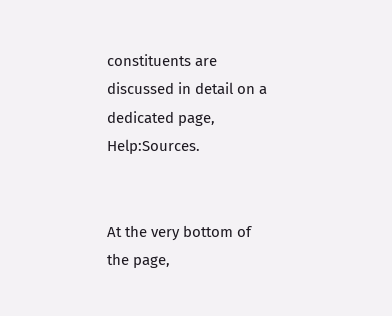constituents are discussed in detail on a dedicated page, Help:Sources.


At the very bottom of the page,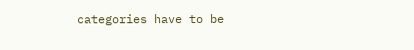categories have to be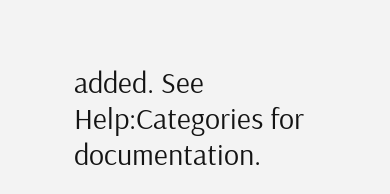added. See Help:Categories for documentation.